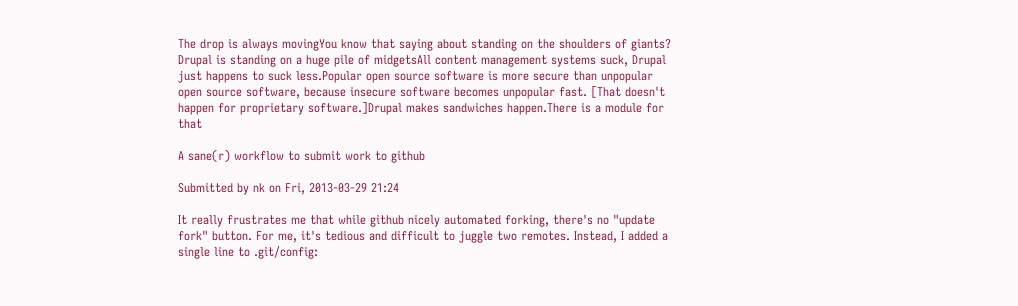The drop is always movingYou know that saying about standing on the shoulders of giants? Drupal is standing on a huge pile of midgetsAll content management systems suck, Drupal just happens to suck less.Popular open source software is more secure than unpopular open source software, because insecure software becomes unpopular fast. [That doesn't happen for proprietary software.]Drupal makes sandwiches happen.There is a module for that

A sane(r) workflow to submit work to github

Submitted by nk on Fri, 2013-03-29 21:24

It really frustrates me that while github nicely automated forking, there's no "update fork" button. For me, it's tedious and difficult to juggle two remotes. Instead, I added a single line to .git/config: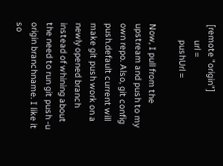[remote "origin"]
        url =
        pushUrl =

Now, I pull from the upstream and push to my own repo. Also, git config push.default current will make git push work on a newly opened branch instead of whining about the need to run git push -u origin branchname. I like it so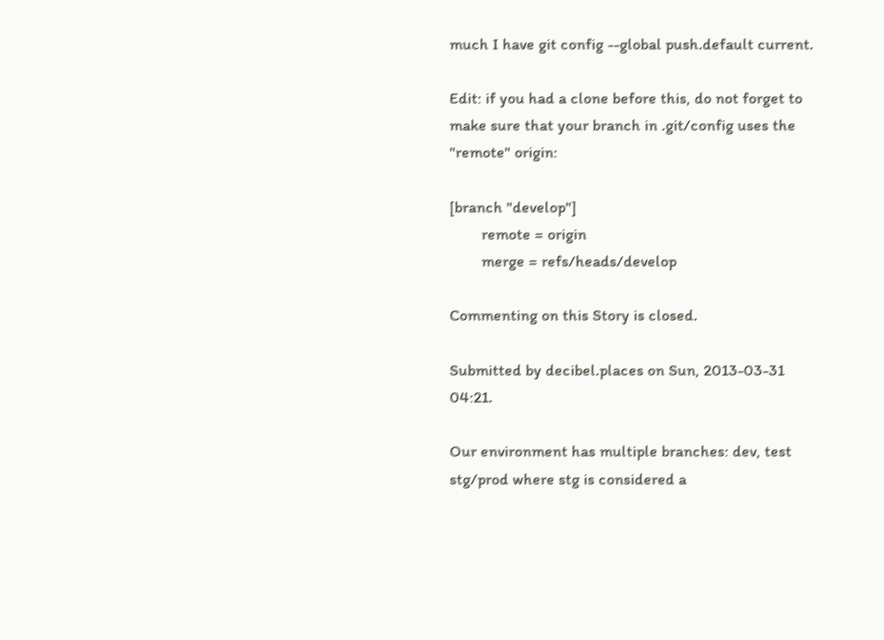much I have git config --global push.default current.

Edit: if you had a clone before this, do not forget to make sure that your branch in .git/config uses the "remote" origin:

[branch "develop"]
        remote = origin
        merge = refs/heads/develop

Commenting on this Story is closed.

Submitted by decibel.places on Sun, 2013-03-31 04:21.

Our environment has multiple branches: dev, test stg/prod where stg is considered a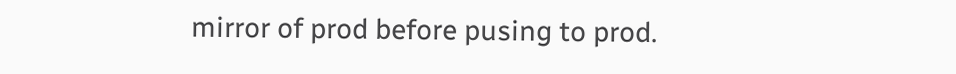mirror of prod before pusing to prod.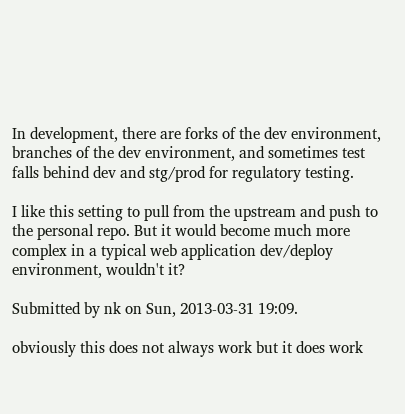In development, there are forks of the dev environment, branches of the dev environment, and sometimes test falls behind dev and stg/prod for regulatory testing.

I like this setting to pull from the upstream and push to the personal repo. But it would become much more complex in a typical web application dev/deploy environment, wouldn't it?

Submitted by nk on Sun, 2013-03-31 19:09.

obviously this does not always work but it does work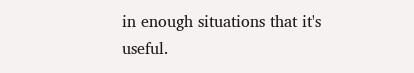in enough situations that it's useful.